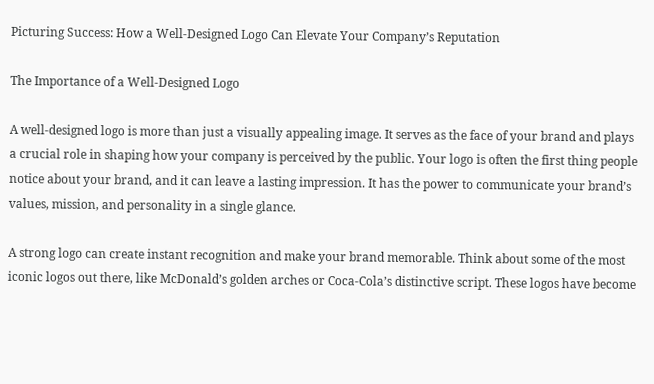Picturing Success: How a Well-Designed Logo Can Elevate Your Company’s Reputation

The Importance of a Well-Designed Logo

A well-designed logo is more than just a visually appealing image. It serves as the face of your brand and plays a crucial role in shaping how your company is perceived by the public. Your logo is often the first thing people notice about your brand, and it can leave a lasting impression. It has the power to communicate your brand’s values, mission, and personality in a single glance.

A strong logo can create instant recognition and make your brand memorable. Think about some of the most iconic logos out there, like McDonald’s golden arches or Coca-Cola’s distinctive script. These logos have become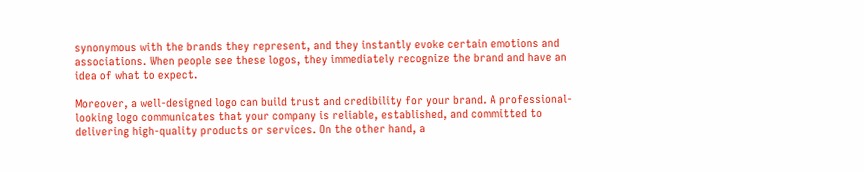synonymous with the brands they represent, and they instantly evoke certain emotions and associations. When people see these logos, they immediately recognize the brand and have an idea of what to expect.

Moreover, a well-designed logo can build trust and credibility for your brand. A professional-looking logo communicates that your company is reliable, established, and committed to delivering high-quality products or services. On the other hand, a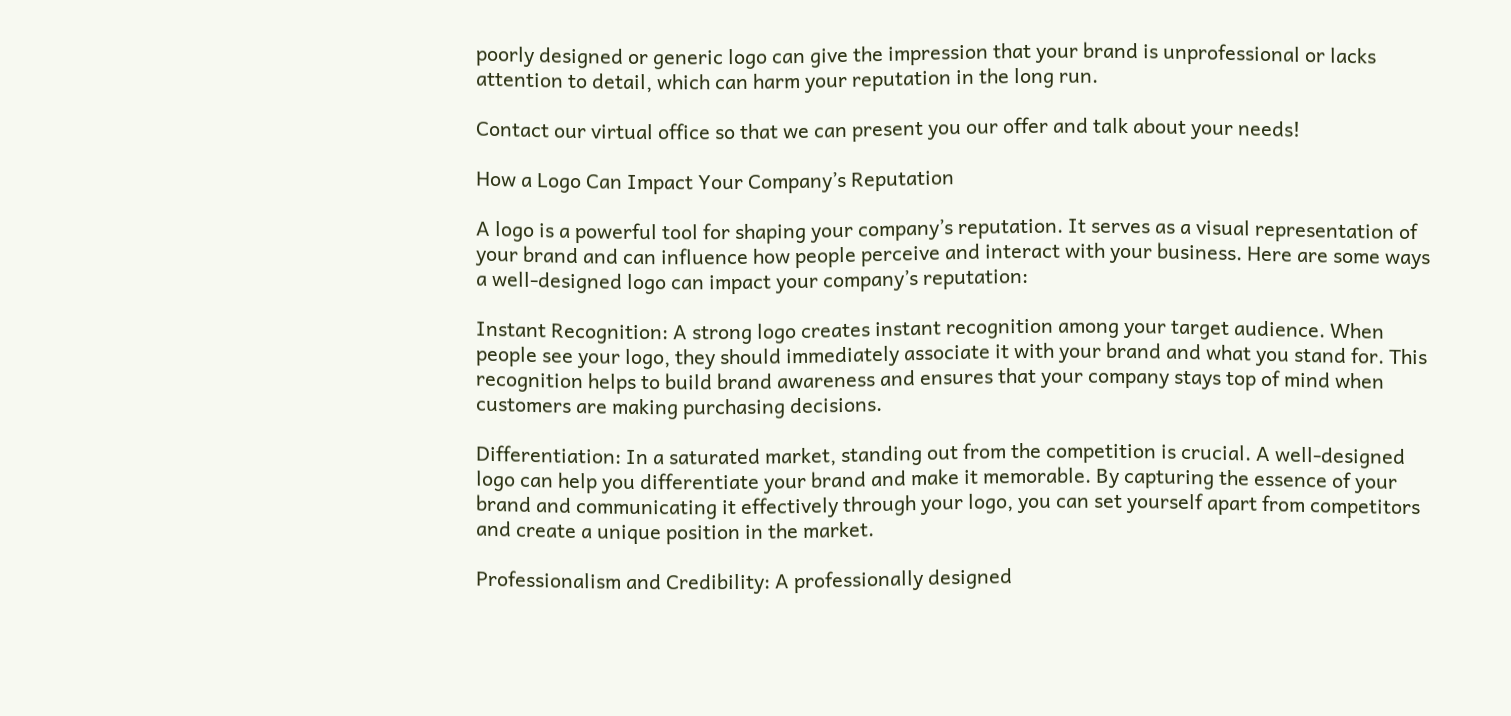poorly designed or generic logo can give the impression that your brand is unprofessional or lacks attention to detail, which can harm your reputation in the long run.

Contact our virtual office so that we can present you our offer and talk about your needs!

How a Logo Can Impact Your Company’s Reputation

A logo is a powerful tool for shaping your company’s reputation. It serves as a visual representation of your brand and can influence how people perceive and interact with your business. Here are some ways a well-designed logo can impact your company’s reputation:

Instant Recognition: A strong logo creates instant recognition among your target audience. When people see your logo, they should immediately associate it with your brand and what you stand for. This recognition helps to build brand awareness and ensures that your company stays top of mind when customers are making purchasing decisions.

Differentiation: In a saturated market, standing out from the competition is crucial. A well-designed logo can help you differentiate your brand and make it memorable. By capturing the essence of your brand and communicating it effectively through your logo, you can set yourself apart from competitors and create a unique position in the market.

Professionalism and Credibility: A professionally designed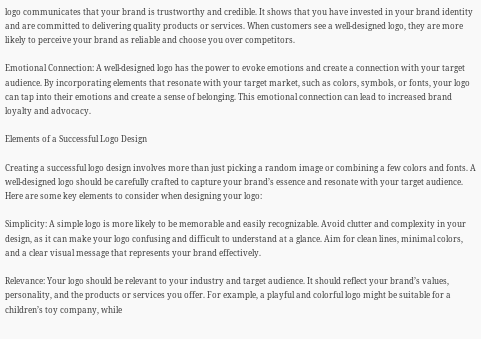logo communicates that your brand is trustworthy and credible. It shows that you have invested in your brand identity and are committed to delivering quality products or services. When customers see a well-designed logo, they are more likely to perceive your brand as reliable and choose you over competitors.

Emotional Connection: A well-designed logo has the power to evoke emotions and create a connection with your target audience. By incorporating elements that resonate with your target market, such as colors, symbols, or fonts, your logo can tap into their emotions and create a sense of belonging. This emotional connection can lead to increased brand loyalty and advocacy.

Elements of a Successful Logo Design

Creating a successful logo design involves more than just picking a random image or combining a few colors and fonts. A well-designed logo should be carefully crafted to capture your brand’s essence and resonate with your target audience. Here are some key elements to consider when designing your logo:

Simplicity: A simple logo is more likely to be memorable and easily recognizable. Avoid clutter and complexity in your design, as it can make your logo confusing and difficult to understand at a glance. Aim for clean lines, minimal colors, and a clear visual message that represents your brand effectively.

Relevance: Your logo should be relevant to your industry and target audience. It should reflect your brand’s values, personality, and the products or services you offer. For example, a playful and colorful logo might be suitable for a children’s toy company, while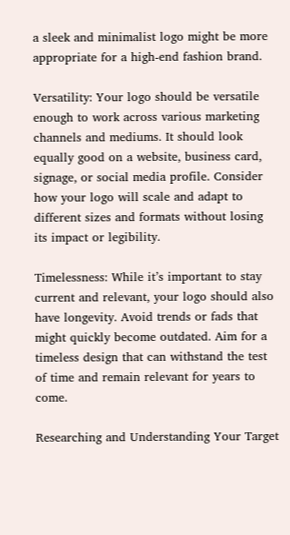a sleek and minimalist logo might be more appropriate for a high-end fashion brand.

Versatility: Your logo should be versatile enough to work across various marketing channels and mediums. It should look equally good on a website, business card, signage, or social media profile. Consider how your logo will scale and adapt to different sizes and formats without losing its impact or legibility.

Timelessness: While it’s important to stay current and relevant, your logo should also have longevity. Avoid trends or fads that might quickly become outdated. Aim for a timeless design that can withstand the test of time and remain relevant for years to come.

Researching and Understanding Your Target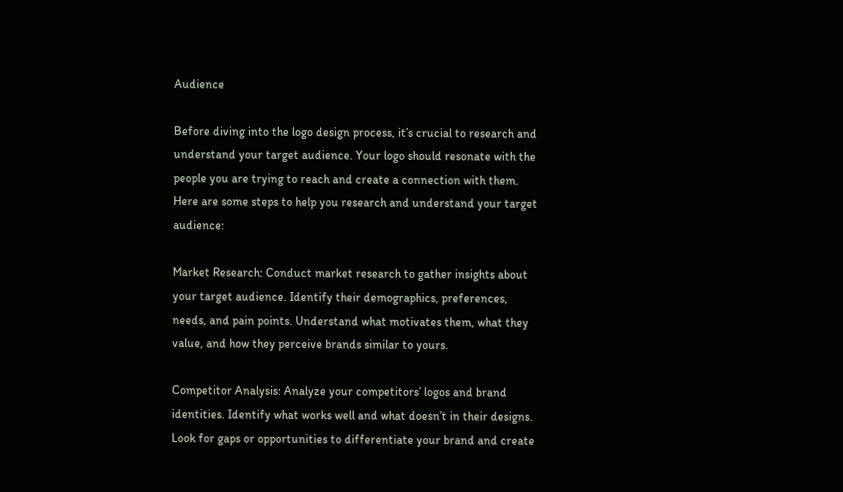Audience

Before diving into the logo design process, it’s crucial to research and understand your target audience. Your logo should resonate with the people you are trying to reach and create a connection with them. Here are some steps to help you research and understand your target audience:

Market Research: Conduct market research to gather insights about your target audience. Identify their demographics, preferences, needs, and pain points. Understand what motivates them, what they value, and how they perceive brands similar to yours.

Competitor Analysis: Analyze your competitors’ logos and brand identities. Identify what works well and what doesn’t in their designs. Look for gaps or opportunities to differentiate your brand and create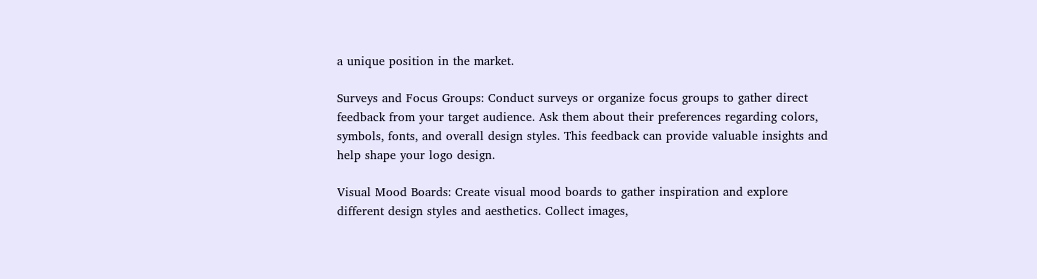a unique position in the market.

Surveys and Focus Groups: Conduct surveys or organize focus groups to gather direct feedback from your target audience. Ask them about their preferences regarding colors, symbols, fonts, and overall design styles. This feedback can provide valuable insights and help shape your logo design.

Visual Mood Boards: Create visual mood boards to gather inspiration and explore different design styles and aesthetics. Collect images,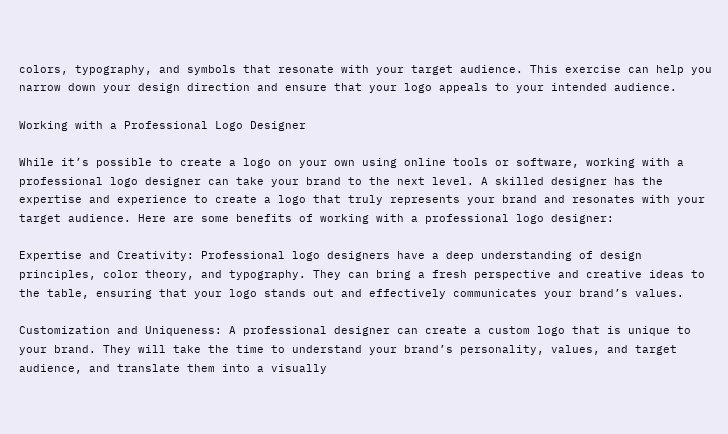colors, typography, and symbols that resonate with your target audience. This exercise can help you narrow down your design direction and ensure that your logo appeals to your intended audience.

Working with a Professional Logo Designer

While it’s possible to create a logo on your own using online tools or software, working with a professional logo designer can take your brand to the next level. A skilled designer has the expertise and experience to create a logo that truly represents your brand and resonates with your target audience. Here are some benefits of working with a professional logo designer:

Expertise and Creativity: Professional logo designers have a deep understanding of design principles, color theory, and typography. They can bring a fresh perspective and creative ideas to the table, ensuring that your logo stands out and effectively communicates your brand’s values.

Customization and Uniqueness: A professional designer can create a custom logo that is unique to your brand. They will take the time to understand your brand’s personality, values, and target audience, and translate them into a visually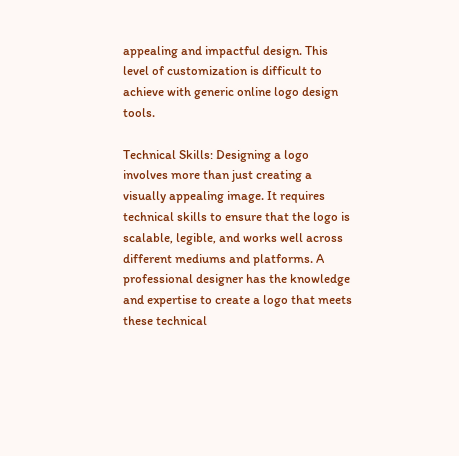appealing and impactful design. This level of customization is difficult to achieve with generic online logo design tools.

Technical Skills: Designing a logo involves more than just creating a visually appealing image. It requires technical skills to ensure that the logo is scalable, legible, and works well across different mediums and platforms. A professional designer has the knowledge and expertise to create a logo that meets these technical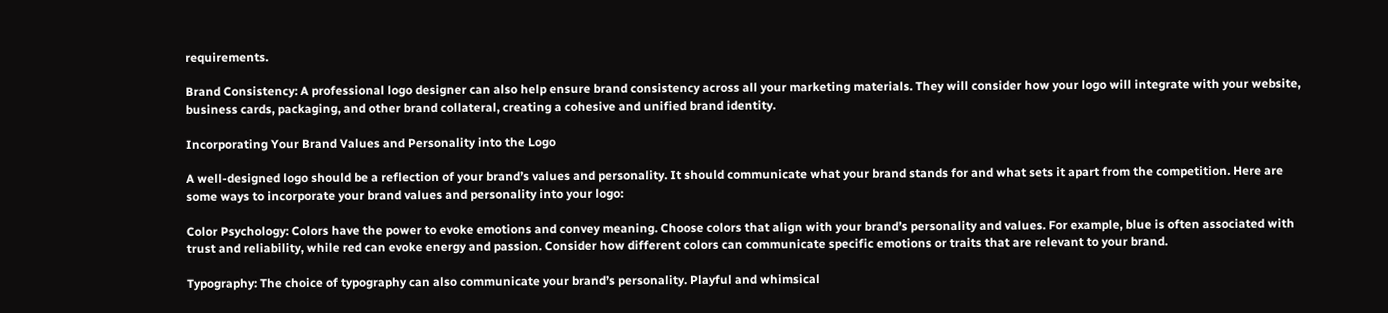requirements.

Brand Consistency: A professional logo designer can also help ensure brand consistency across all your marketing materials. They will consider how your logo will integrate with your website, business cards, packaging, and other brand collateral, creating a cohesive and unified brand identity.

Incorporating Your Brand Values and Personality into the Logo

A well-designed logo should be a reflection of your brand’s values and personality. It should communicate what your brand stands for and what sets it apart from the competition. Here are some ways to incorporate your brand values and personality into your logo:

Color Psychology: Colors have the power to evoke emotions and convey meaning. Choose colors that align with your brand’s personality and values. For example, blue is often associated with trust and reliability, while red can evoke energy and passion. Consider how different colors can communicate specific emotions or traits that are relevant to your brand.

Typography: The choice of typography can also communicate your brand’s personality. Playful and whimsical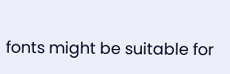fonts might be suitable for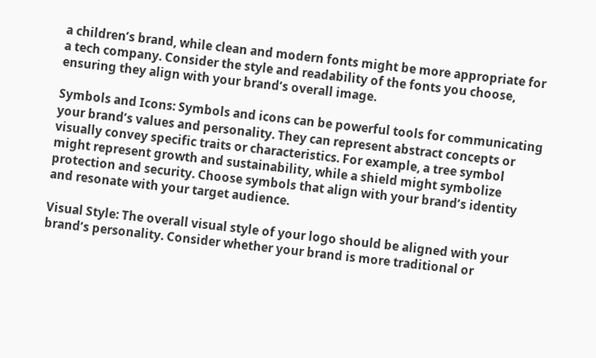a children’s brand, while clean and modern fonts might be more appropriate for a tech company. Consider the style and readability of the fonts you choose, ensuring they align with your brand’s overall image.

Symbols and Icons: Symbols and icons can be powerful tools for communicating your brand’s values and personality. They can represent abstract concepts or visually convey specific traits or characteristics. For example, a tree symbol might represent growth and sustainability, while a shield might symbolize protection and security. Choose symbols that align with your brand’s identity and resonate with your target audience.

Visual Style: The overall visual style of your logo should be aligned with your brand’s personality. Consider whether your brand is more traditional or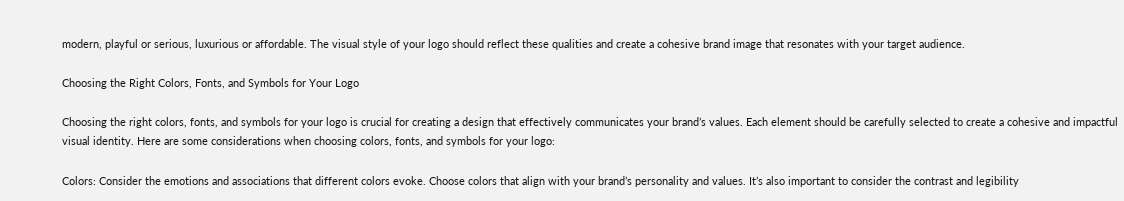modern, playful or serious, luxurious or affordable. The visual style of your logo should reflect these qualities and create a cohesive brand image that resonates with your target audience.

Choosing the Right Colors, Fonts, and Symbols for Your Logo

Choosing the right colors, fonts, and symbols for your logo is crucial for creating a design that effectively communicates your brand’s values. Each element should be carefully selected to create a cohesive and impactful visual identity. Here are some considerations when choosing colors, fonts, and symbols for your logo:

Colors: Consider the emotions and associations that different colors evoke. Choose colors that align with your brand’s personality and values. It’s also important to consider the contrast and legibility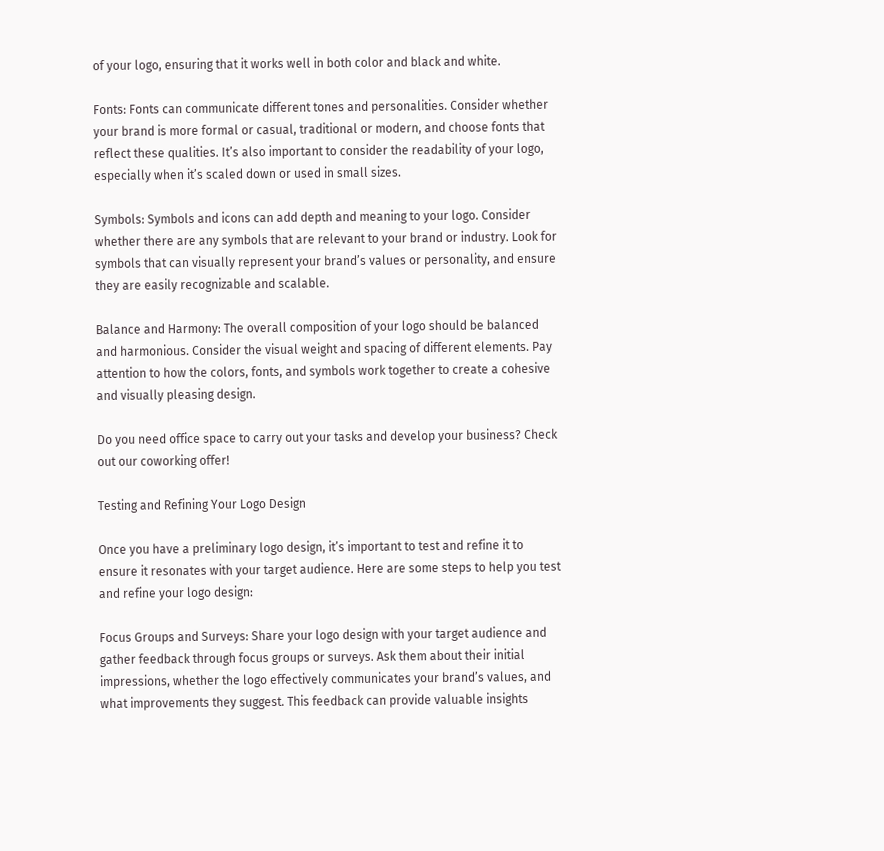of your logo, ensuring that it works well in both color and black and white.

Fonts: Fonts can communicate different tones and personalities. Consider whether your brand is more formal or casual, traditional or modern, and choose fonts that reflect these qualities. It’s also important to consider the readability of your logo, especially when it’s scaled down or used in small sizes.

Symbols: Symbols and icons can add depth and meaning to your logo. Consider whether there are any symbols that are relevant to your brand or industry. Look for symbols that can visually represent your brand’s values or personality, and ensure they are easily recognizable and scalable.

Balance and Harmony: The overall composition of your logo should be balanced and harmonious. Consider the visual weight and spacing of different elements. Pay attention to how the colors, fonts, and symbols work together to create a cohesive and visually pleasing design.

Do you need office space to carry out your tasks and develop your business? Check out our coworking offer!

Testing and Refining Your Logo Design

Once you have a preliminary logo design, it’s important to test and refine it to ensure it resonates with your target audience. Here are some steps to help you test and refine your logo design:

Focus Groups and Surveys: Share your logo design with your target audience and gather feedback through focus groups or surveys. Ask them about their initial impressions, whether the logo effectively communicates your brand’s values, and what improvements they suggest. This feedback can provide valuable insights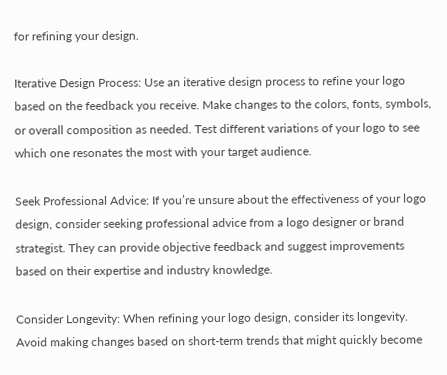for refining your design.

Iterative Design Process: Use an iterative design process to refine your logo based on the feedback you receive. Make changes to the colors, fonts, symbols, or overall composition as needed. Test different variations of your logo to see which one resonates the most with your target audience.

Seek Professional Advice: If you’re unsure about the effectiveness of your logo design, consider seeking professional advice from a logo designer or brand strategist. They can provide objective feedback and suggest improvements based on their expertise and industry knowledge.

Consider Longevity: When refining your logo design, consider its longevity. Avoid making changes based on short-term trends that might quickly become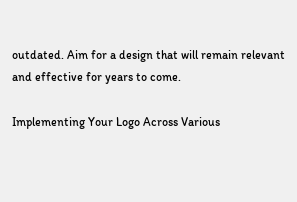outdated. Aim for a design that will remain relevant and effective for years to come.

Implementing Your Logo Across Various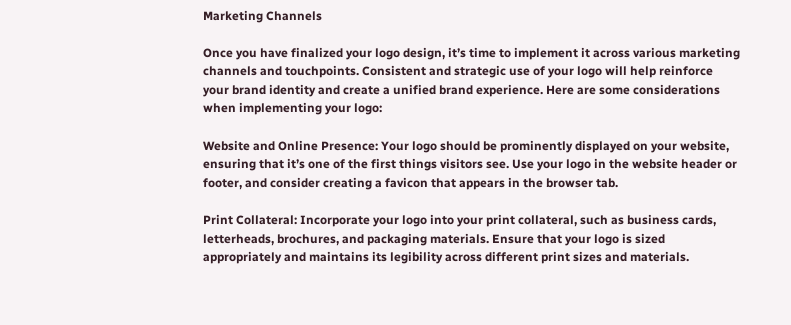Marketing Channels

Once you have finalized your logo design, it’s time to implement it across various marketing channels and touchpoints. Consistent and strategic use of your logo will help reinforce your brand identity and create a unified brand experience. Here are some considerations when implementing your logo:

Website and Online Presence: Your logo should be prominently displayed on your website, ensuring that it’s one of the first things visitors see. Use your logo in the website header or footer, and consider creating a favicon that appears in the browser tab.

Print Collateral: Incorporate your logo into your print collateral, such as business cards, letterheads, brochures, and packaging materials. Ensure that your logo is sized appropriately and maintains its legibility across different print sizes and materials.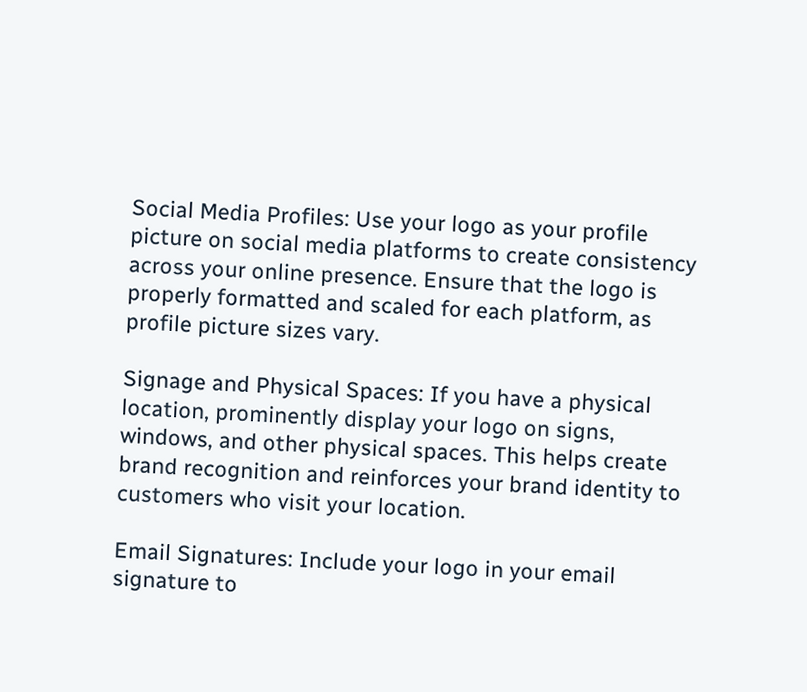Social Media Profiles: Use your logo as your profile picture on social media platforms to create consistency across your online presence. Ensure that the logo is properly formatted and scaled for each platform, as profile picture sizes vary.

Signage and Physical Spaces: If you have a physical location, prominently display your logo on signs, windows, and other physical spaces. This helps create brand recognition and reinforces your brand identity to customers who visit your location.

Email Signatures: Include your logo in your email signature to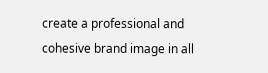create a professional and cohesive brand image in all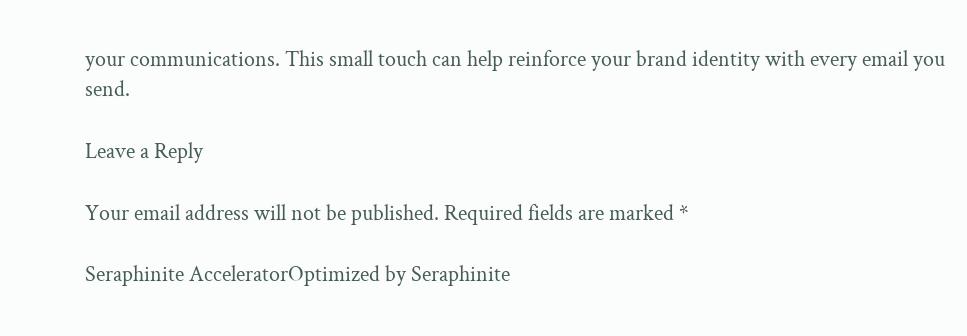your communications. This small touch can help reinforce your brand identity with every email you send.

Leave a Reply

Your email address will not be published. Required fields are marked *

Seraphinite AcceleratorOptimized by Seraphinite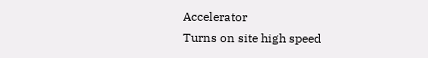Accelerator
Turns on site high speed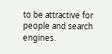to be attractive for people and search engines.